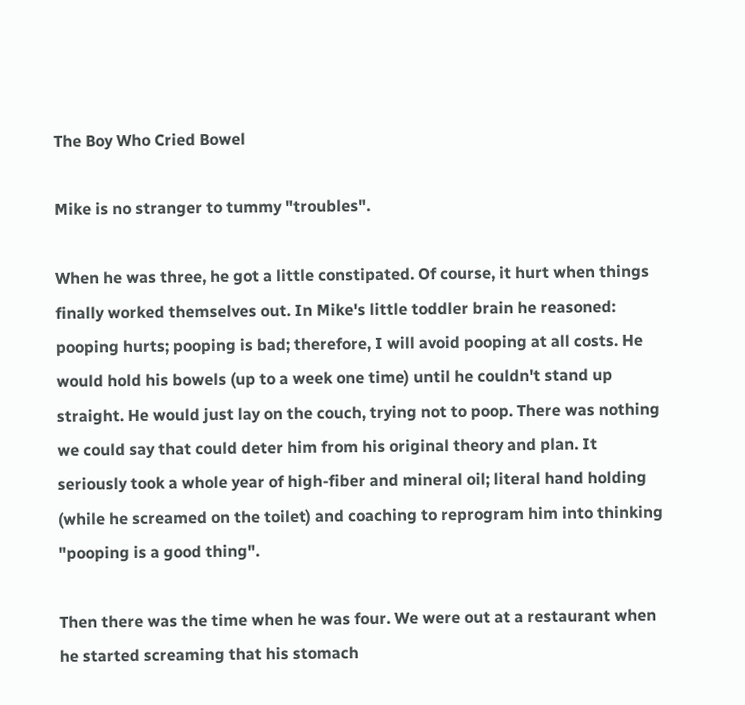The Boy Who Cried Bowel

Mike is no stranger to tummy "troubles".

When he was three, he got a little constipated. Of course, it hurt when things finally worked themselves out. In Mike's little toddler brain he reasoned: pooping hurts; pooping is bad; therefore, I will avoid pooping at all costs. He would hold his bowels (up to a week one time) until he couldn't stand up straight. He would just lay on the couch, trying not to poop. There was nothing we could say that could deter him from his original theory and plan. It seriously took a whole year of high-fiber and mineral oil; literal hand holding (while he screamed on the toilet) and coaching to reprogram him into thinking "pooping is a good thing".

Then there was the time when he was four. We were out at a restaurant when he started screaming that his stomach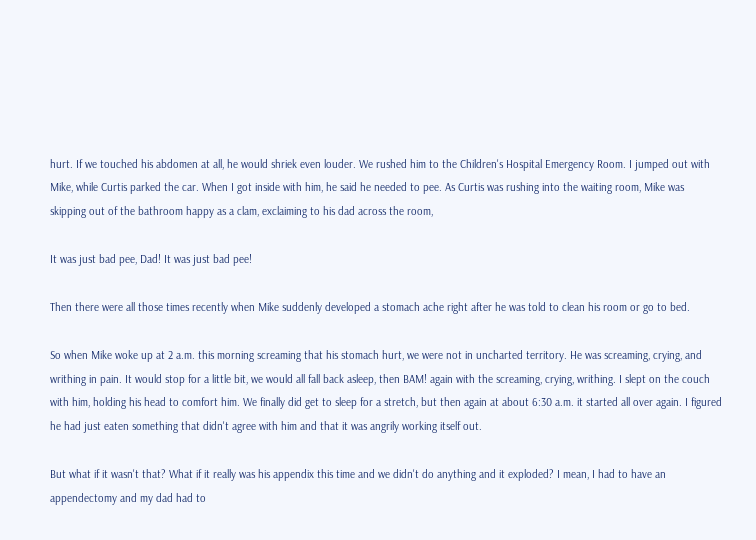hurt. If we touched his abdomen at all, he would shriek even louder. We rushed him to the Children's Hospital Emergency Room. I jumped out with Mike, while Curtis parked the car. When I got inside with him, he said he needed to pee. As Curtis was rushing into the waiting room, Mike was skipping out of the bathroom happy as a clam, exclaiming to his dad across the room,

It was just bad pee, Dad! It was just bad pee!

Then there were all those times recently when Mike suddenly developed a stomach ache right after he was told to clean his room or go to bed.

So when Mike woke up at 2 a.m. this morning screaming that his stomach hurt, we were not in uncharted territory. He was screaming, crying, and writhing in pain. It would stop for a little bit, we would all fall back asleep, then BAM! again with the screaming, crying, writhing. I slept on the couch with him, holding his head to comfort him. We finally did get to sleep for a stretch, but then again at about 6:30 a.m. it started all over again. I figured he had just eaten something that didn't agree with him and that it was angrily working itself out.

But what if it wasn't that? What if it really was his appendix this time and we didn't do anything and it exploded? I mean, I had to have an appendectomy and my dad had to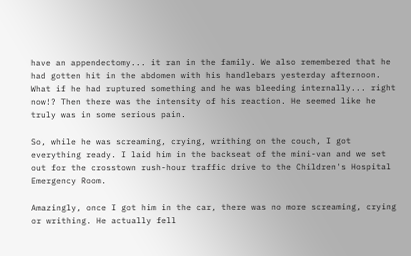have an appendectomy... it ran in the family. We also remembered that he had gotten hit in the abdomen with his handlebars yesterday afternoon. What if he had ruptured something and he was bleeding internally... right now!? Then there was the intensity of his reaction. He seemed like he truly was in some serious pain.

So, while he was screaming, crying, writhing on the couch, I got everything ready. I laid him in the backseat of the mini-van and we set out for the crosstown rush-hour traffic drive to the Children's Hospital Emergency Room.

Amazingly, once I got him in the car, there was no more screaming, crying or writhing. He actually fell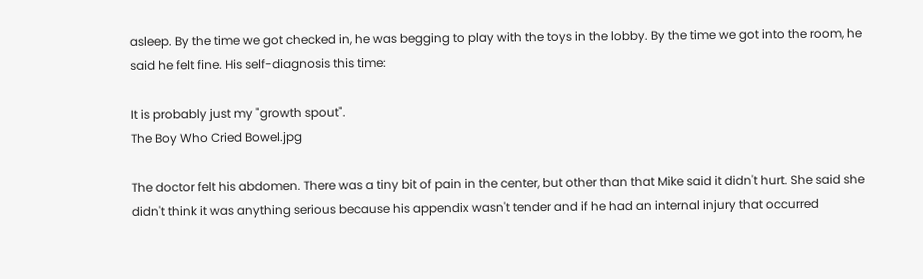asleep. By the time we got checked in, he was begging to play with the toys in the lobby. By the time we got into the room, he said he felt fine. His self-diagnosis this time:

It is probably just my "growth spout".
The Boy Who Cried Bowel.jpg

The doctor felt his abdomen. There was a tiny bit of pain in the center, but other than that Mike said it didn't hurt. She said she didn't think it was anything serious because his appendix wasn't tender and if he had an internal injury that occurred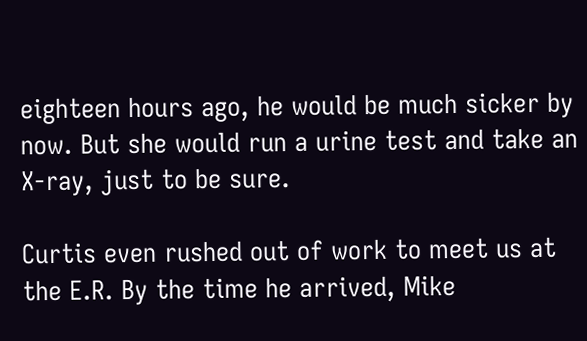eighteen hours ago, he would be much sicker by now. But she would run a urine test and take an X-ray, just to be sure.

Curtis even rushed out of work to meet us at the E.R. By the time he arrived, Mike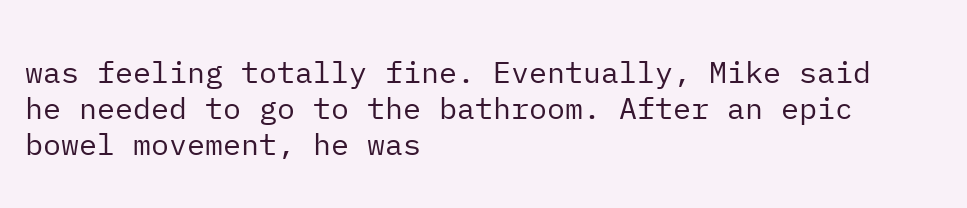was feeling totally fine. Eventually, Mike said he needed to go to the bathroom. After an epic bowel movement, he was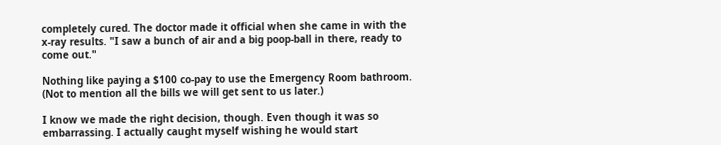completely cured. The doctor made it official when she came in with the x-ray results. "I saw a bunch of air and a big poop-ball in there, ready to come out."

Nothing like paying a $100 co-pay to use the Emergency Room bathroom. (Not to mention all the bills we will get sent to us later.)

I know we made the right decision, though. Even though it was so embarrassing. I actually caught myself wishing he would start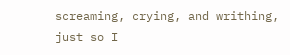screaming, crying, and writhing, just so I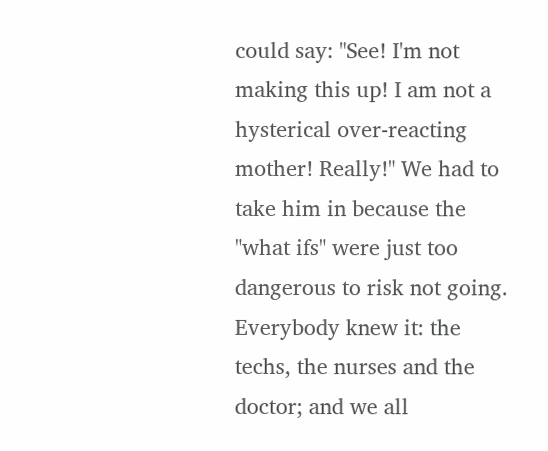could say: "See! I'm not making this up! I am not a hysterical over-reacting mother! Really!" We had to take him in because the "what ifs" were just too dangerous to risk not going. Everybody knew it: the techs, the nurses and the doctor; and we all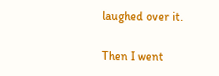laughed over it.

Then I went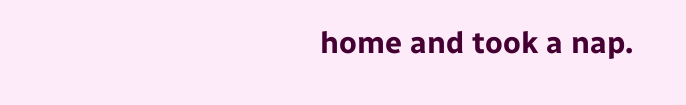home and took a nap.